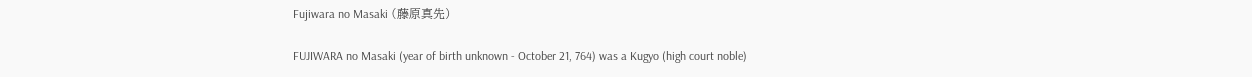Fujiwara no Masaki (藤原真先)

FUJIWARA no Masaki (year of birth unknown - October 21, 764) was a Kugyo (high court noble)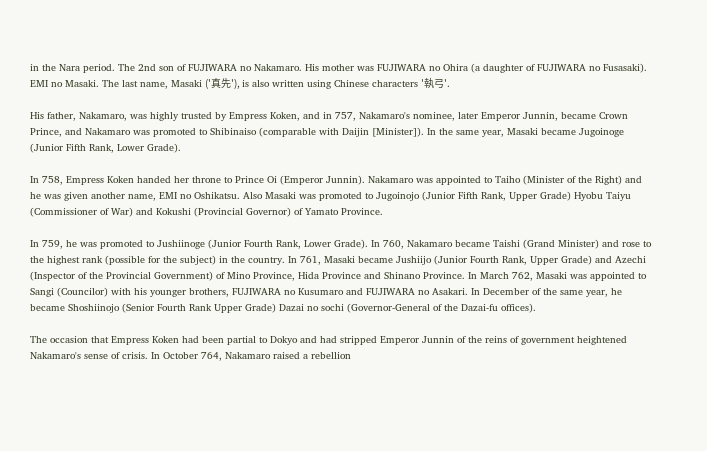in the Nara period. The 2nd son of FUJIWARA no Nakamaro. His mother was FUJIWARA no Ohira (a daughter of FUJIWARA no Fusasaki). EMI no Masaki. The last name, Masaki ('真先'), is also written using Chinese characters '執弓'.

His father, Nakamaro, was highly trusted by Empress Koken, and in 757, Nakamaro's nominee, later Emperor Junnin, became Crown Prince, and Nakamaro was promoted to Shibinaiso (comparable with Daijin [Minister]). In the same year, Masaki became Jugoinoge (Junior Fifth Rank, Lower Grade).

In 758, Empress Koken handed her throne to Prince Oi (Emperor Junnin). Nakamaro was appointed to Taiho (Minister of the Right) and he was given another name, EMI no Oshikatsu. Also Masaki was promoted to Jugoinojo (Junior Fifth Rank, Upper Grade) Hyobu Taiyu (Commissioner of War) and Kokushi (Provincial Governor) of Yamato Province.

In 759, he was promoted to Jushiinoge (Junior Fourth Rank, Lower Grade). In 760, Nakamaro became Taishi (Grand Minister) and rose to the highest rank (possible for the subject) in the country. In 761, Masaki became Jushiijo (Junior Fourth Rank, Upper Grade) and Azechi (Inspector of the Provincial Government) of Mino Province, Hida Province and Shinano Province. In March 762, Masaki was appointed to Sangi (Councilor) with his younger brothers, FUJIWARA no Kusumaro and FUJIWARA no Asakari. In December of the same year, he became Shoshiinojo (Senior Fourth Rank Upper Grade) Dazai no sochi (Governor-General of the Dazai-fu offices).

The occasion that Empress Koken had been partial to Dokyo and had stripped Emperor Junnin of the reins of government heightened Nakamaro's sense of crisis. In October 764, Nakamaro raised a rebellion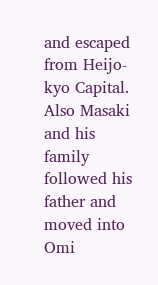and escaped from Heijo-kyo Capital. Also Masaki and his family followed his father and moved into Omi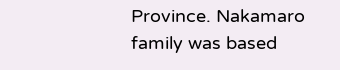Province. Nakamaro family was based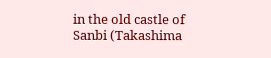in the old castle of Sanbi (Takashima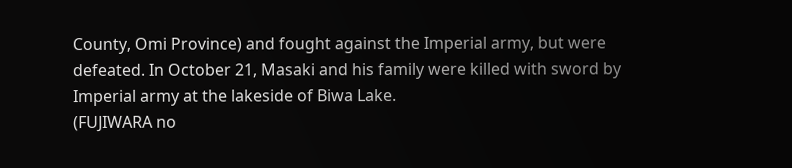County, Omi Province) and fought against the Imperial army, but were defeated. In October 21, Masaki and his family were killed with sword by Imperial army at the lakeside of Biwa Lake.
(FUJIWARA no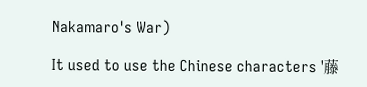Nakamaro's War)

It used to use the Chinese characters '藤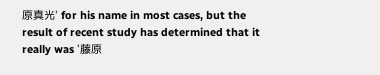原真光' for his name in most cases, but the result of recent study has determined that it really was '藤原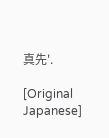真先'.

[Original Japanese]